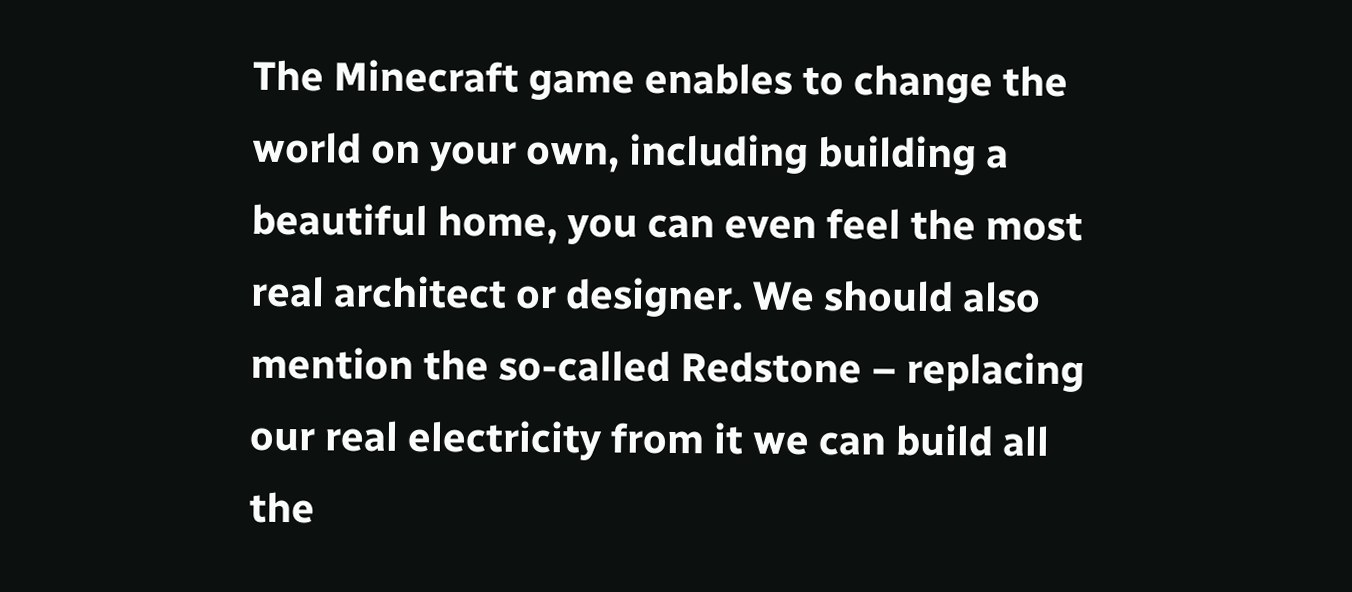The Minecraft game enables to change the world on your own, including building a beautiful home, you can even feel the most real architect or designer. We should also mention the so-called Redstone – replacing our real electricity from it we can build all the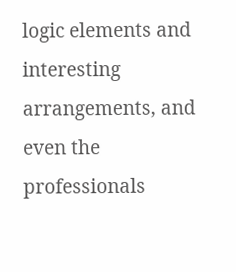logic elements and interesting arrangements, and even the professionals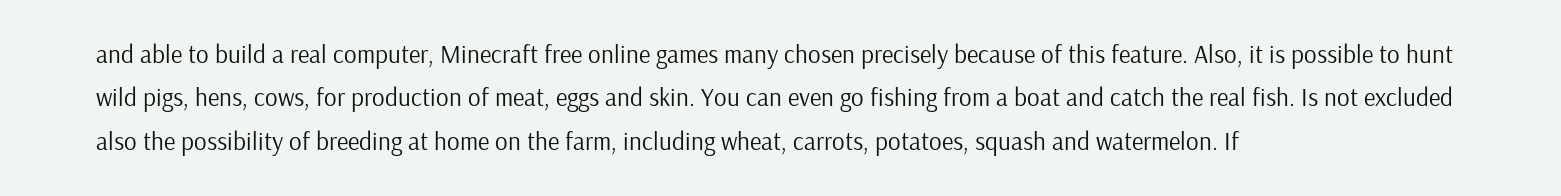and able to build a real computer, Minecraft free online games many chosen precisely because of this feature. Also, it is possible to hunt wild pigs, hens, cows, for production of meat, eggs and skin. You can even go fishing from a boat and catch the real fish. Is not excluded also the possibility of breeding at home on the farm, including wheat, carrots, potatoes, squash and watermelon. If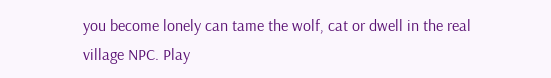you become lonely can tame the wolf, cat or dwell in the real village NPC. Play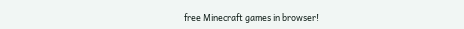free Minecraft games in browser!